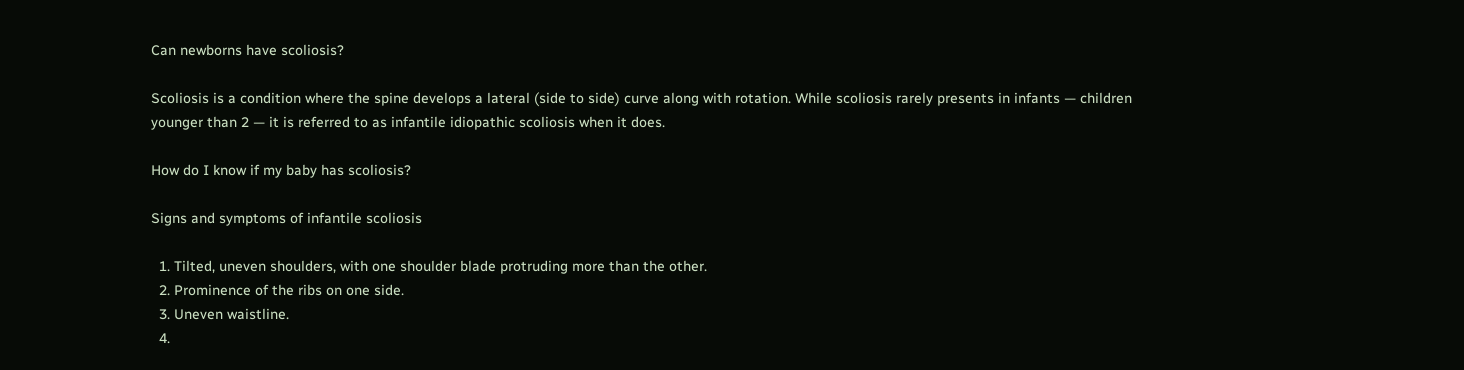Can newborns have scoliosis?

Scoliosis is a condition where the spine develops a lateral (side to side) curve along with rotation. While scoliosis rarely presents in infants — children younger than 2 — it is referred to as infantile idiopathic scoliosis when it does.

How do I know if my baby has scoliosis?

Signs and symptoms of infantile scoliosis

  1. Tilted, uneven shoulders, with one shoulder blade protruding more than the other.
  2. Prominence of the ribs on one side.
  3. Uneven waistline.
  4.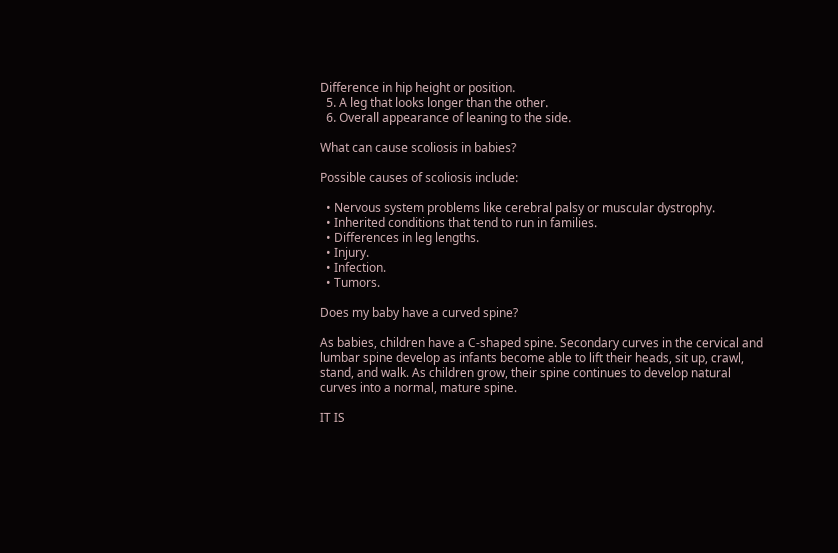Difference in hip height or position.
  5. A leg that looks longer than the other.
  6. Overall appearance of leaning to the side.

What can cause scoliosis in babies?

Possible causes of scoliosis include:

  • Nervous system problems like cerebral palsy or muscular dystrophy.
  • Inherited conditions that tend to run in families.
  • Differences in leg lengths.
  • Injury.
  • Infection.
  • Tumors.

Does my baby have a curved spine?

As babies, children have a C-shaped spine. Secondary curves in the cervical and lumbar spine develop as infants become able to lift their heads, sit up, crawl, stand, and walk. As children grow, their spine continues to develop natural curves into a normal, mature spine.

IT IS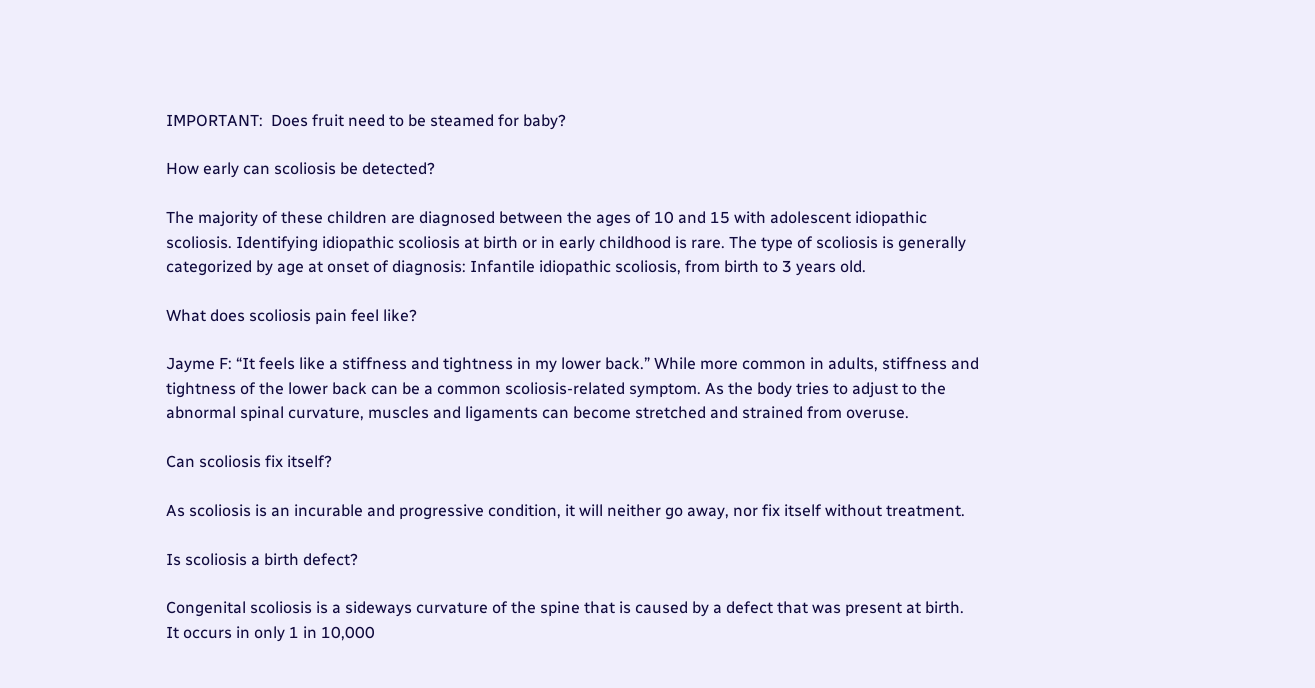IMPORTANT:  Does fruit need to be steamed for baby?

How early can scoliosis be detected?

The majority of these children are diagnosed between the ages of 10 and 15 with adolescent idiopathic scoliosis. Identifying idiopathic scoliosis at birth or in early childhood is rare. The type of scoliosis is generally categorized by age at onset of diagnosis: Infantile idiopathic scoliosis, from birth to 3 years old.

What does scoliosis pain feel like?

Jayme F: “It feels like a stiffness and tightness in my lower back.” While more common in adults, stiffness and tightness of the lower back can be a common scoliosis-related symptom. As the body tries to adjust to the abnormal spinal curvature, muscles and ligaments can become stretched and strained from overuse.

Can scoliosis fix itself?

As scoliosis is an incurable and progressive condition, it will neither go away, nor fix itself without treatment.

Is scoliosis a birth defect?

Congenital scoliosis is a sideways curvature of the spine that is caused by a defect that was present at birth. It occurs in only 1 in 10,000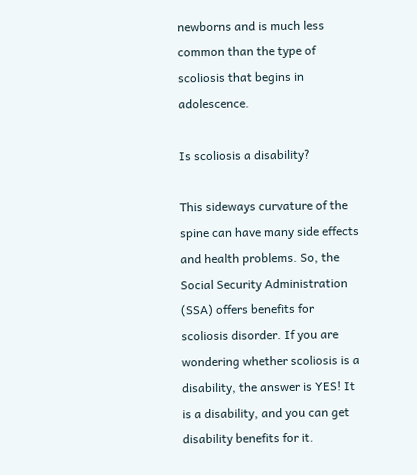newborns and is much less common than the type of scoliosis that begins in adolescence.

Is scoliosis a disability?

This sideways curvature of the spine can have many side effects and health problems. So, the Social Security Administration (SSA) offers benefits for scoliosis disorder. If you are wondering whether scoliosis is a disability, the answer is YES! It is a disability, and you can get disability benefits for it.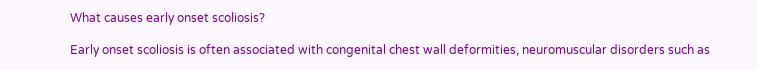What causes early onset scoliosis?

Early onset scoliosis is often associated with congenital chest wall deformities, neuromuscular disorders such as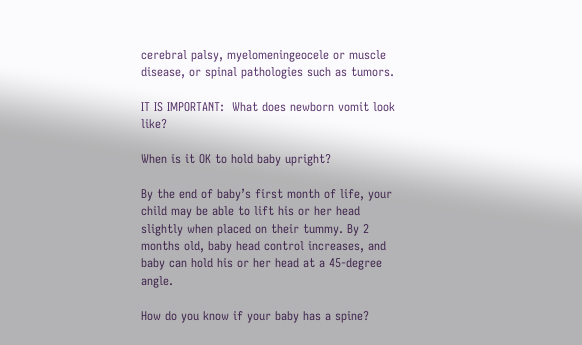cerebral palsy, myelomeningeocele or muscle disease, or spinal pathologies such as tumors.

IT IS IMPORTANT:  What does newborn vomit look like?

When is it OK to hold baby upright?

By the end of baby’s first month of life, your child may be able to lift his or her head slightly when placed on their tummy. By 2 months old, baby head control increases, and baby can hold his or her head at a 45-degree angle.

How do you know if your baby has a spine?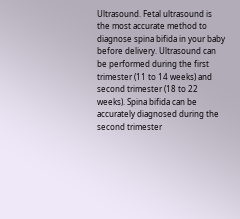Ultrasound. Fetal ultrasound is the most accurate method to diagnose spina bifida in your baby before delivery. Ultrasound can be performed during the first trimester (11 to 14 weeks) and second trimester (18 to 22 weeks). Spina bifida can be accurately diagnosed during the second trimester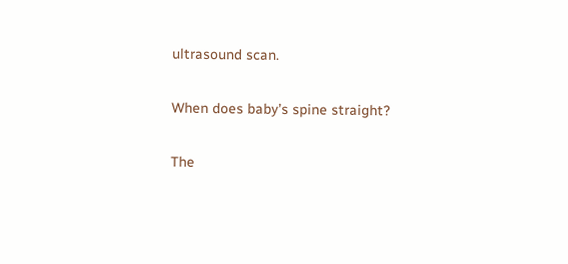ultrasound scan.

When does baby’s spine straight?

The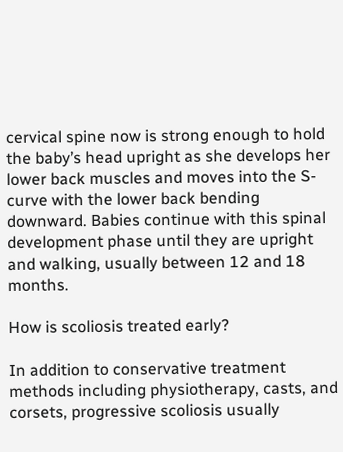cervical spine now is strong enough to hold the baby’s head upright as she develops her lower back muscles and moves into the S-curve with the lower back bending downward. Babies continue with this spinal development phase until they are upright and walking, usually between 12 and 18 months.

How is scoliosis treated early?

In addition to conservative treatment methods including physiotherapy, casts, and corsets, progressive scoliosis usually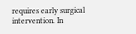requires early surgical intervention. In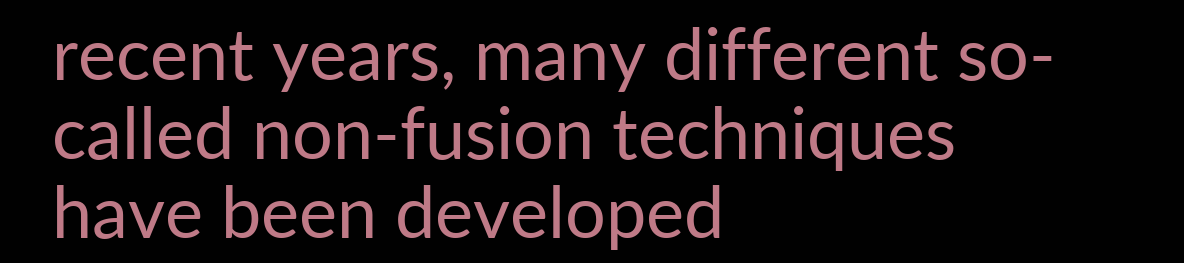recent years, many different so-called non-fusion techniques have been developed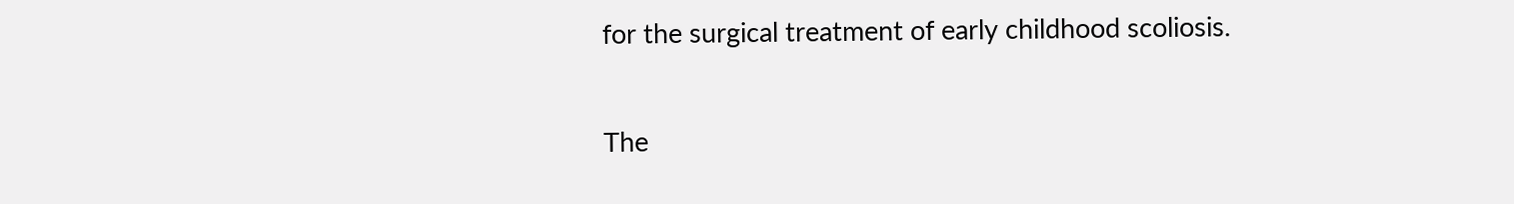for the surgical treatment of early childhood scoliosis.

The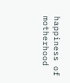happiness of motherhood